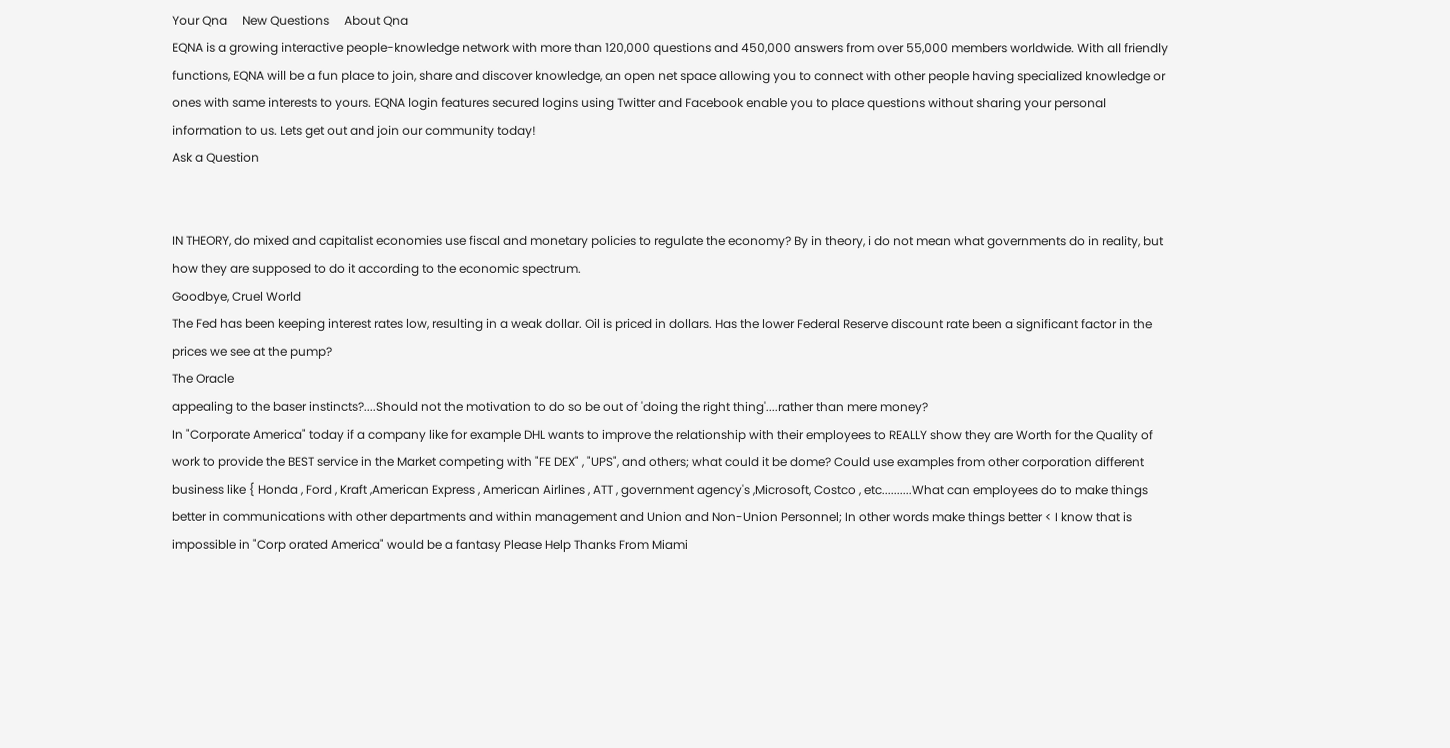Your Qna     New Questions     About Qna
EQNA is a growing interactive people-knowledge network with more than 120,000 questions and 450,000 answers from over 55,000 members worldwide. With all friendly functions, EQNA will be a fun place to join, share and discover knowledge, an open net space allowing you to connect with other people having specialized knowledge or ones with same interests to yours. EQNA login features secured logins using Twitter and Facebook enable you to place questions without sharing your personal information to us. Lets get out and join our community today!
Ask a Question


IN THEORY, do mixed and capitalist economies use fiscal and monetary policies to regulate the economy? By in theory, i do not mean what governments do in reality, but how they are supposed to do it according to the economic spectrum.
Goodbye, Cruel World
The Fed has been keeping interest rates low, resulting in a weak dollar. Oil is priced in dollars. Has the lower Federal Reserve discount rate been a significant factor in the prices we see at the pump?
The Oracle
appealing to the baser instincts?....Should not the motivation to do so be out of 'doing the right thing'....rather than mere money?
In "Corporate America" today if a company like for example DHL wants to improve the relationship with their employees to REALLY show they are Worth for the Quality of work to provide the BEST service in the Market competing with "FE DEX" , "UPS", and others; what could it be dome? Could use examples from other corporation different business like { Honda , Ford , Kraft ,American Express , American Airlines , ATT , government agency's ,Microsoft, Costco , etc..........What can employees do to make things better in communications with other departments and within management and Union and Non-Union Personnel; In other words make things better < I know that is impossible in "Corp orated America" would be a fantasy Please Help Thanks From Miami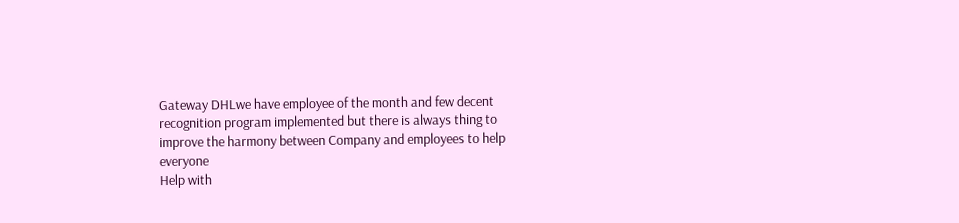Gateway DHLwe have employee of the month and few decent recognition program implemented but there is always thing to improve the harmony between Company and employees to help everyone
Help with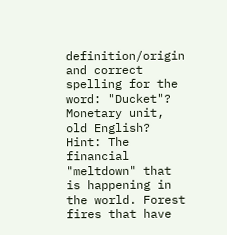definition/origin and correct spelling for the word: "Ducket"? Monetary unit, old English?
Hint: The financial "meltdown" that is happening in the world. Forest fires that have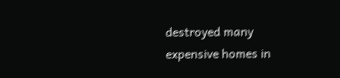destroyed many expensive homes in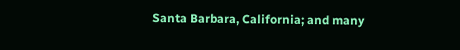Santa Barbara, California; and many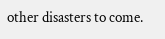other disasters to come.